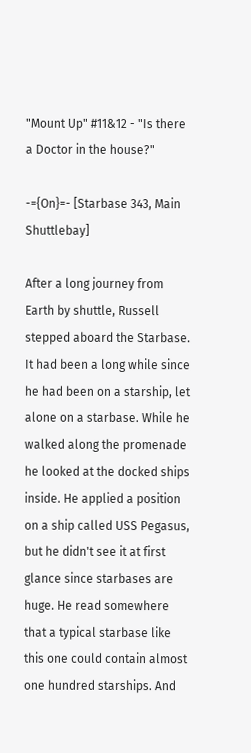"Mount Up" #11&12 - "Is there a Doctor in the house?"

-={On}=- [Starbase 343, Main Shuttlebay]

After a long journey from Earth by shuttle, Russell stepped aboard the Starbase. It had been a long while since he had been on a starship, let alone on a starbase. While he walked along the promenade he looked at the docked ships inside. He applied a position on a ship called USS Pegasus, but he didn't see it at first glance since starbases are huge. He read somewhere that a typical starbase like this one could contain almost one hundred starships. And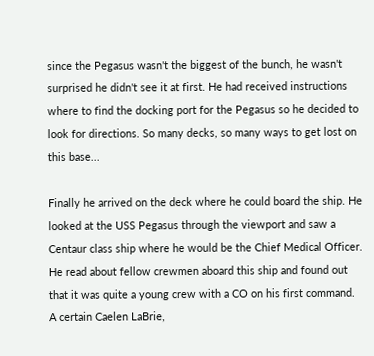since the Pegasus wasn't the biggest of the bunch, he wasn't surprised he didn't see it at first. He had received instructions where to find the docking port for the Pegasus so he decided to look for directions. So many decks, so many ways to get lost on this base...

Finally he arrived on the deck where he could board the ship. He looked at the USS Pegasus through the viewport and saw a Centaur class ship where he would be the Chief Medical Officer. He read about fellow crewmen aboard this ship and found out that it was quite a young crew with a CO on his first command. A certain Caelen LaBrie,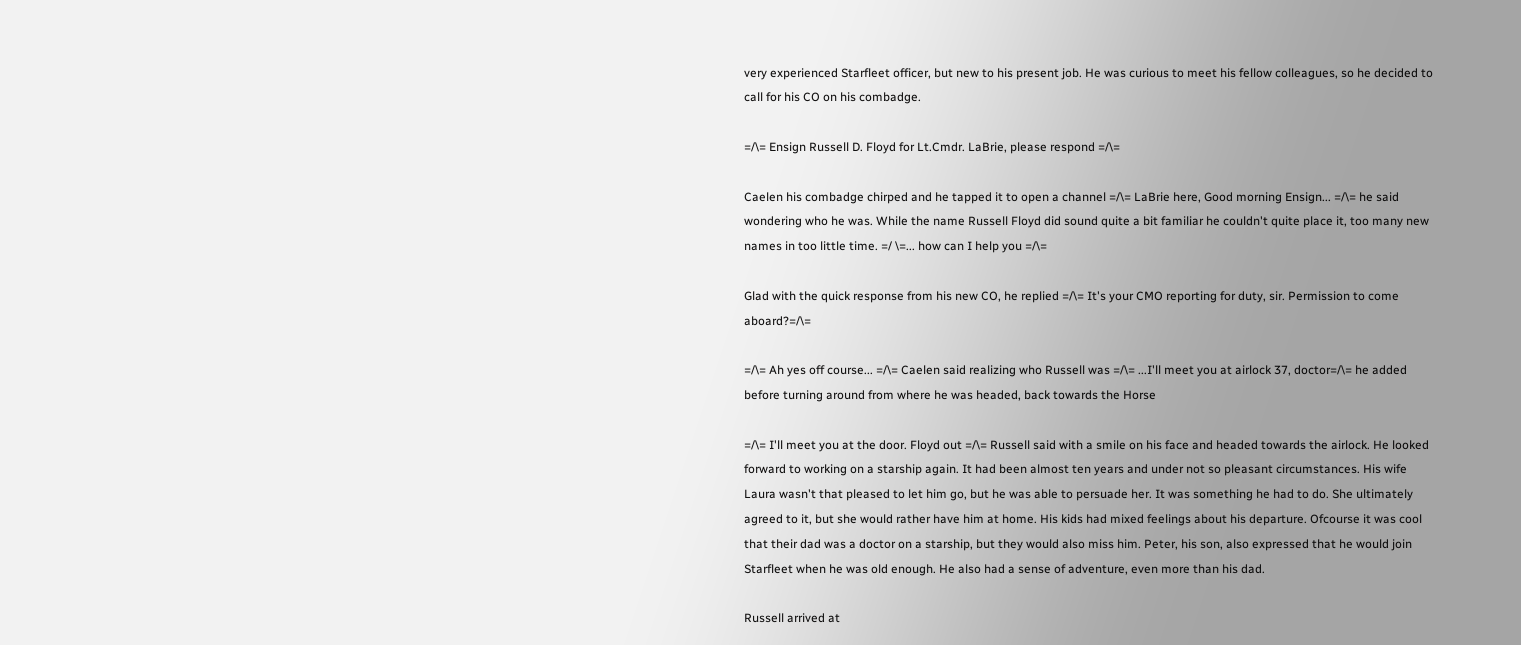very experienced Starfleet officer, but new to his present job. He was curious to meet his fellow colleagues, so he decided to call for his CO on his combadge.

=/\= Ensign Russell D. Floyd for Lt.Cmdr. LaBrie, please respond =/\=

Caelen his combadge chirped and he tapped it to open a channel =/\= LaBrie here, Good morning Ensign... =/\= he said wondering who he was. While the name Russell Floyd did sound quite a bit familiar he couldn't quite place it, too many new names in too little time. =/ \=... how can I help you =/\=

Glad with the quick response from his new CO, he replied =/\= It's your CMO reporting for duty, sir. Permission to come aboard?=/\=

=/\= Ah yes off course... =/\= Caelen said realizing who Russell was =/\= ...I'll meet you at airlock 37, doctor=/\= he added before turning around from where he was headed, back towards the Horse

=/\= I'll meet you at the door. Floyd out =/\= Russell said with a smile on his face and headed towards the airlock. He looked forward to working on a starship again. It had been almost ten years and under not so pleasant circumstances. His wife Laura wasn't that pleased to let him go, but he was able to persuade her. It was something he had to do. She ultimately agreed to it, but she would rather have him at home. His kids had mixed feelings about his departure. Ofcourse it was cool that their dad was a doctor on a starship, but they would also miss him. Peter, his son, also expressed that he would join Starfleet when he was old enough. He also had a sense of adventure, even more than his dad.

Russell arrived at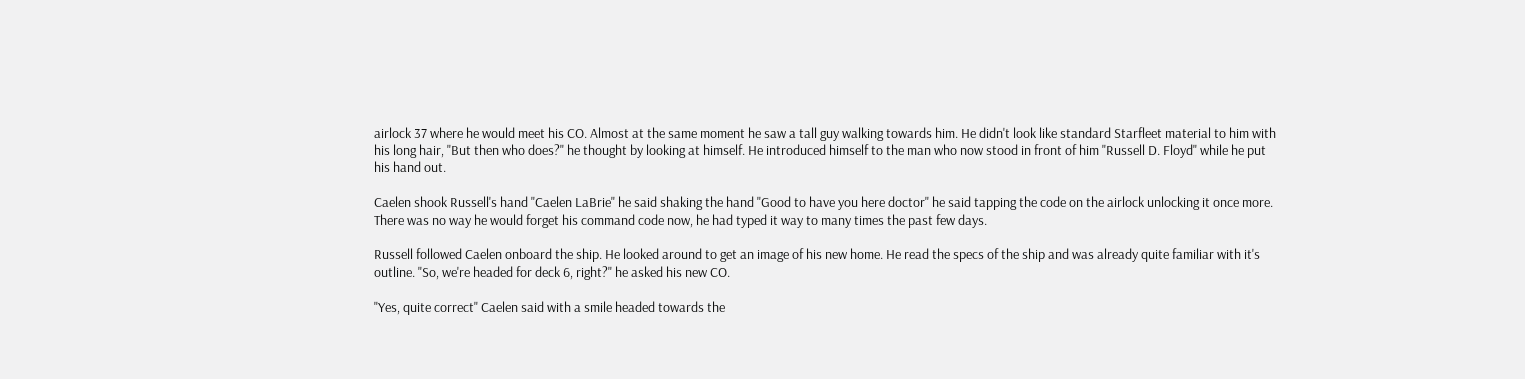airlock 37 where he would meet his CO. Almost at the same moment he saw a tall guy walking towards him. He didn't look like standard Starfleet material to him with his long hair, "But then who does?" he thought by looking at himself. He introduced himself to the man who now stood in front of him "Russell D. Floyd" while he put his hand out.

Caelen shook Russell's hand "Caelen LaBrie" he said shaking the hand "Good to have you here doctor" he said tapping the code on the airlock unlocking it once more. There was no way he would forget his command code now, he had typed it way to many times the past few days.

Russell followed Caelen onboard the ship. He looked around to get an image of his new home. He read the specs of the ship and was already quite familiar with it's outline. "So, we're headed for deck 6, right?" he asked his new CO.

"Yes, quite correct" Caelen said with a smile headed towards the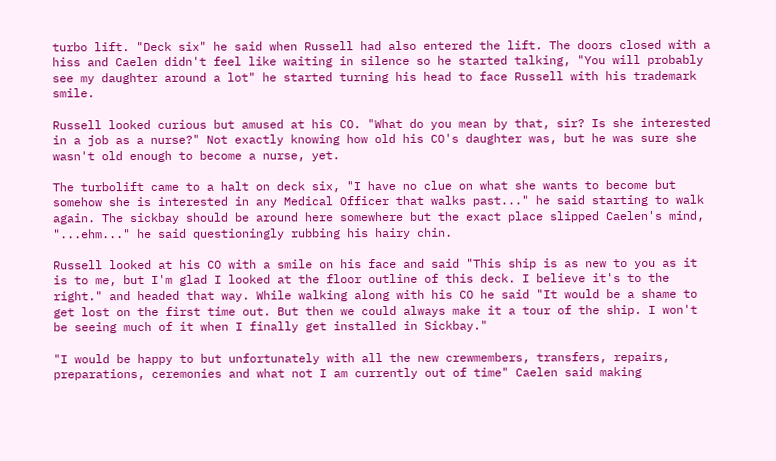turbo lift. "Deck six" he said when Russell had also entered the lift. The doors closed with a hiss and Caelen didn't feel like waiting in silence so he started talking, "You will probably see my daughter around a lot" he started turning his head to face Russell with his trademark smile.

Russell looked curious but amused at his CO. "What do you mean by that, sir? Is she interested in a job as a nurse?" Not exactly knowing how old his CO's daughter was, but he was sure she wasn't old enough to become a nurse, yet.

The turbolift came to a halt on deck six, "I have no clue on what she wants to become but somehow she is interested in any Medical Officer that walks past..." he said starting to walk again. The sickbay should be around here somewhere but the exact place slipped Caelen's mind, "...ehm..." he said questioningly rubbing his hairy chin.

Russell looked at his CO with a smile on his face and said "This ship is as new to you as it is to me, but I'm glad I looked at the floor outline of this deck. I believe it's to the right." and headed that way. While walking along with his CO he said "It would be a shame to get lost on the first time out. But then we could always make it a tour of the ship. I won't be seeing much of it when I finally get installed in Sickbay."

"I would be happy to but unfortunately with all the new crewmembers, transfers, repairs, preparations, ceremonies and what not I am currently out of time" Caelen said making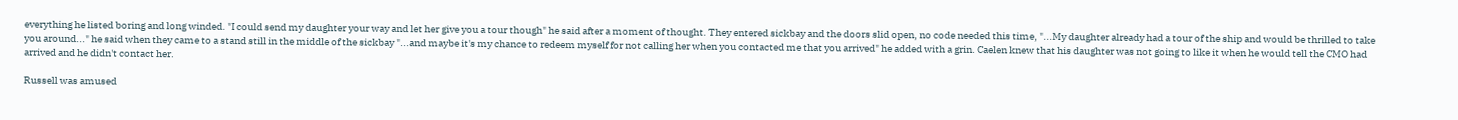everything he listed boring and long winded. "I could send my daughter your way and let her give you a tour though" he said after a moment of thought. They entered sickbay and the doors slid open, no code needed this time, "...My daughter already had a tour of the ship and would be thrilled to take you around..." he said when they came to a stand still in the middle of the sickbay "...and maybe it's my chance to redeem myself for not calling her when you contacted me that you arrived" he added with a grin. Caelen knew that his daughter was not going to like it when he would tell the CMO had arrived and he didn't contact her.

Russell was amused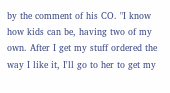by the comment of his CO. "I know how kids can be, having two of my own. After I get my stuff ordered the way I like it, I'll go to her to get my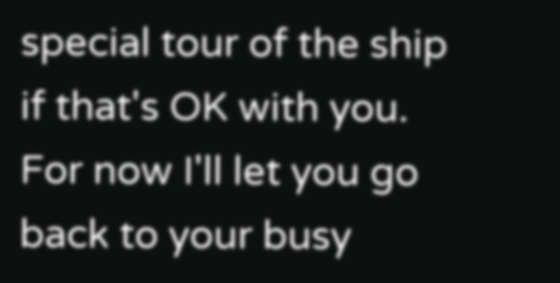special tour of the ship if that's OK with you. For now I'll let you go back to your busy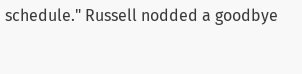schedule." Russell nodded a goodbye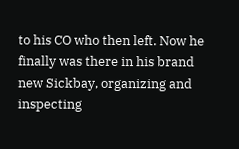to his CO who then left. Now he finally was there in his brand new Sickbay, organizing and inspecting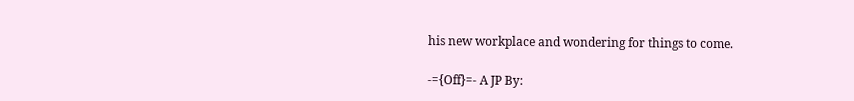his new workplace and wondering for things to come.

-={Off}=- A JP By: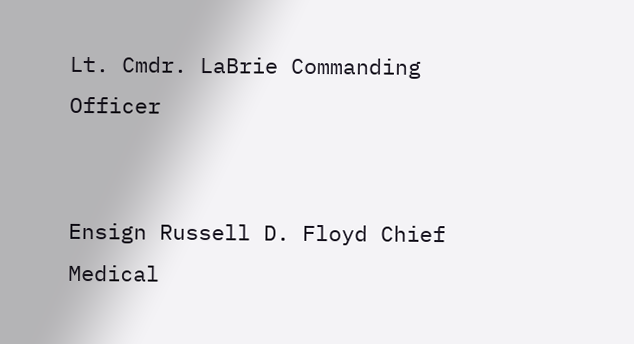Lt. Cmdr. LaBrie Commanding Officer


Ensign Russell D. Floyd Chief Medical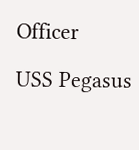Officer

USS Pegasus